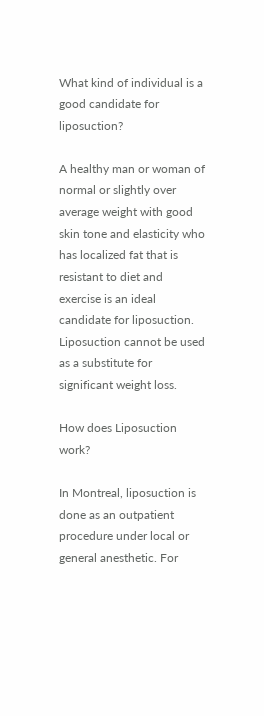What kind of individual is a good candidate for liposuction?

A healthy man or woman of normal or slightly over average weight with good skin tone and elasticity who has localized fat that is resistant to diet and exercise is an ideal candidate for liposuction. Liposuction cannot be used as a substitute for significant weight loss.

How does Liposuction work?

In Montreal, liposuction is done as an outpatient procedure under local or general anesthetic. For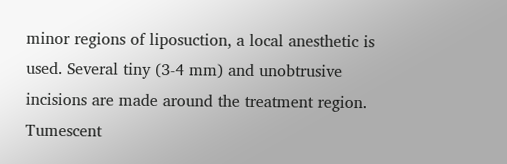minor regions of liposuction, a local anesthetic is used. Several tiny (3-4 mm) and unobtrusive incisions are made around the treatment region. Tumescent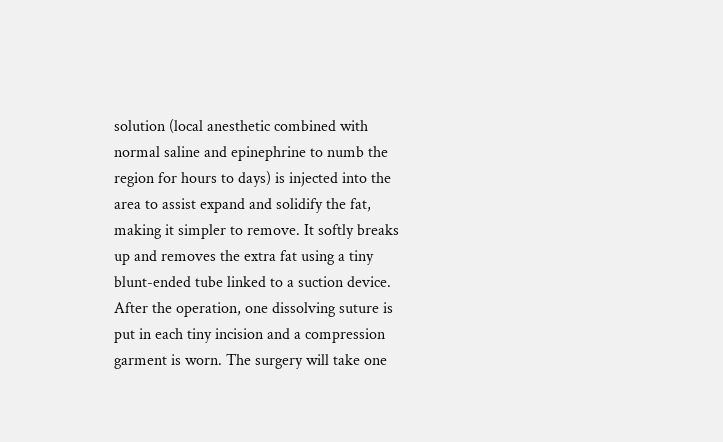solution (local anesthetic combined with normal saline and epinephrine to numb the region for hours to days) is injected into the area to assist expand and solidify the fat, making it simpler to remove. It softly breaks up and removes the extra fat using a tiny blunt-ended tube linked to a suction device. After the operation, one dissolving suture is put in each tiny incision and a compression garment is worn. The surgery will take one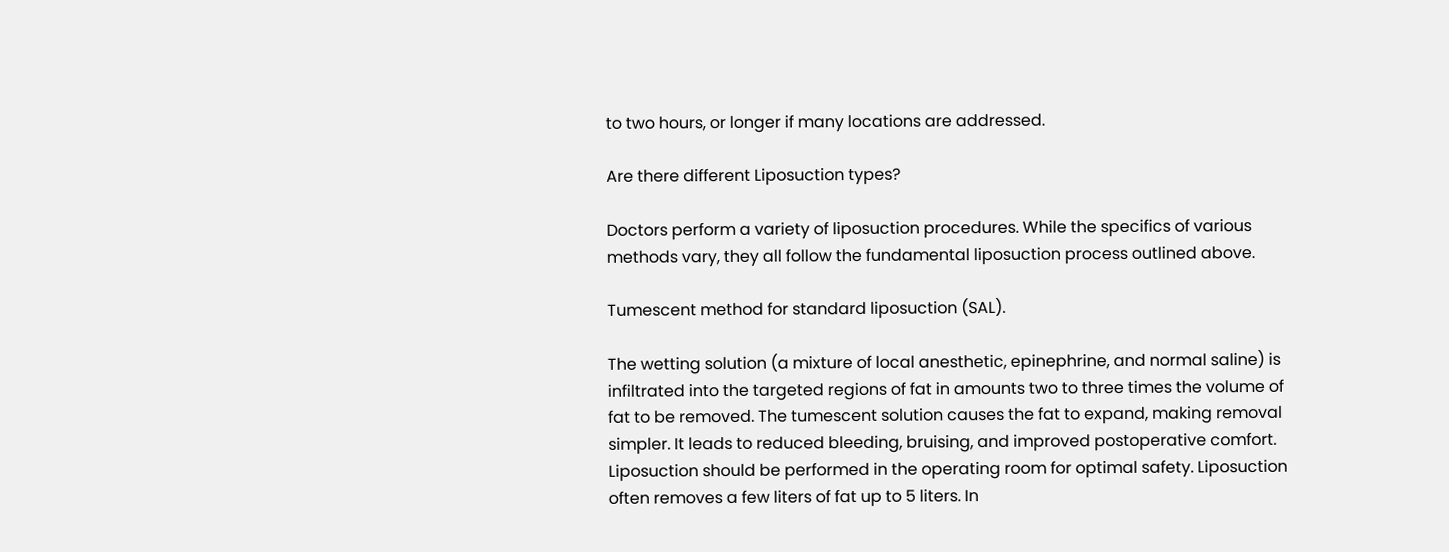to two hours, or longer if many locations are addressed.

Are there different Liposuction types?

Doctors perform a variety of liposuction procedures. While the specifics of various methods vary, they all follow the fundamental liposuction process outlined above.

Tumescent method for standard liposuction (SAL).

The wetting solution (a mixture of local anesthetic, epinephrine, and normal saline) is infiltrated into the targeted regions of fat in amounts two to three times the volume of fat to be removed. The tumescent solution causes the fat to expand, making removal simpler. It leads to reduced bleeding, bruising, and improved postoperative comfort. Liposuction should be performed in the operating room for optimal safety. Liposuction often removes a few liters of fat up to 5 liters. In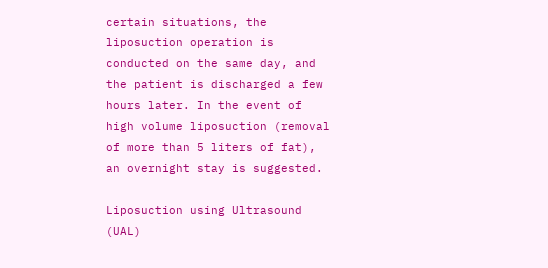certain situations, the liposuction operation is conducted on the same day, and the patient is discharged a few hours later. In the event of high volume liposuction (removal of more than 5 liters of fat), an overnight stay is suggested.

Liposuction using Ultrasound (UAL)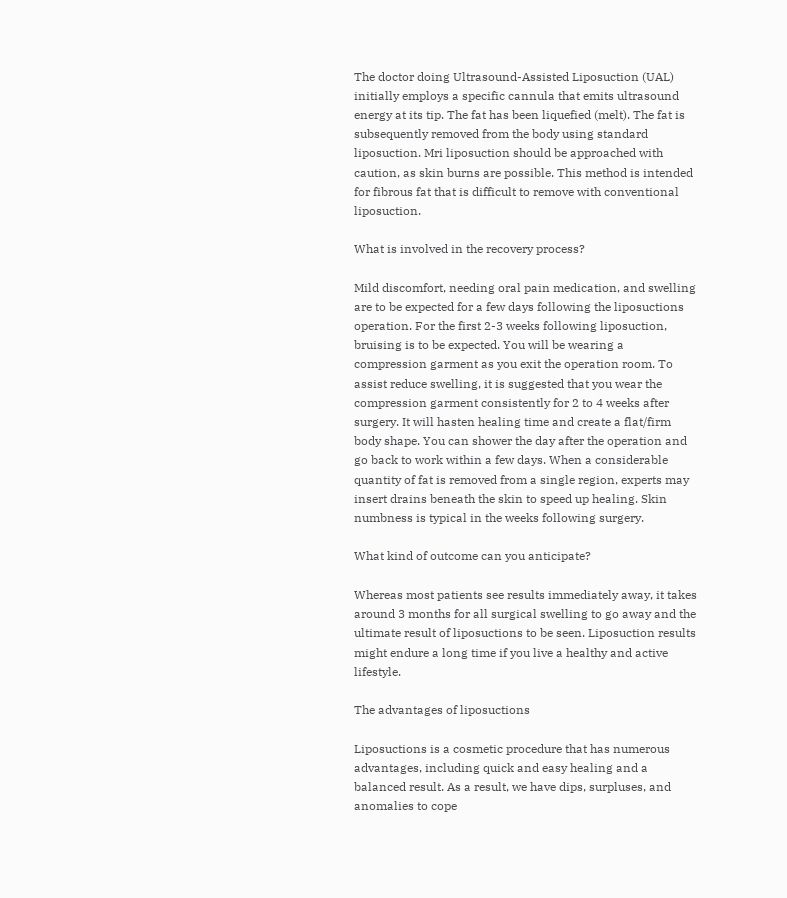The doctor doing Ultrasound-Assisted Liposuction (UAL) initially employs a specific cannula that emits ultrasound energy at its tip. The fat has been liquefied (melt). The fat is subsequently removed from the body using standard liposuction. Mri liposuction should be approached with caution, as skin burns are possible. This method is intended for fibrous fat that is difficult to remove with conventional liposuction.

What is involved in the recovery process?

Mild discomfort, needing oral pain medication, and swelling are to be expected for a few days following the liposuctions operation. For the first 2-3 weeks following liposuction, bruising is to be expected. You will be wearing a compression garment as you exit the operation room. To assist reduce swelling, it is suggested that you wear the compression garment consistently for 2 to 4 weeks after surgery. It will hasten healing time and create a flat/firm body shape. You can shower the day after the operation and go back to work within a few days. When a considerable quantity of fat is removed from a single region, experts may insert drains beneath the skin to speed up healing. Skin numbness is typical in the weeks following surgery.

What kind of outcome can you anticipate?

Whereas most patients see results immediately away, it takes around 3 months for all surgical swelling to go away and the ultimate result of liposuctions to be seen. Liposuction results might endure a long time if you live a healthy and active lifestyle.

The advantages of liposuctions

Liposuctions is a cosmetic procedure that has numerous advantages, including quick and easy healing and a balanced result. As a result, we have dips, surpluses, and anomalies to cope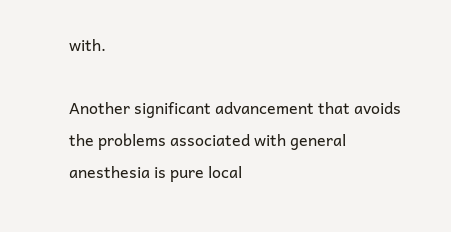with.

Another significant advancement that avoids the problems associated with general anesthesia is pure local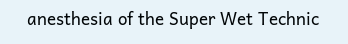anesthesia of the Super Wet Technic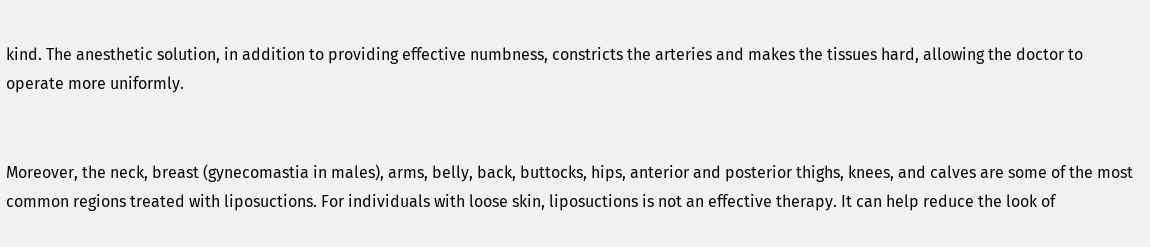kind. The anesthetic solution, in addition to providing effective numbness, constricts the arteries and makes the tissues hard, allowing the doctor to operate more uniformly.


Moreover, the neck, breast (gynecomastia in males), arms, belly, back, buttocks, hips, anterior and posterior thighs, knees, and calves are some of the most common regions treated with liposuctions. For individuals with loose skin, liposuctions is not an effective therapy. It can help reduce the look of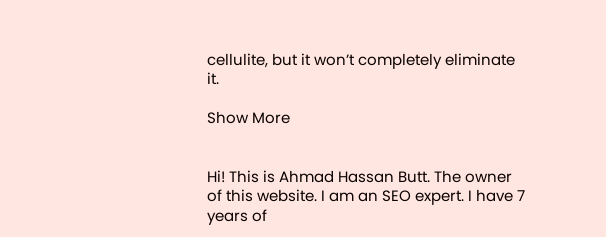cellulite, but it won’t completely eliminate it.

Show More


Hi! This is Ahmad Hassan Butt. The owner of this website. I am an SEO expert. I have 7 years of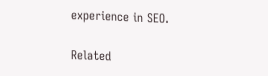experience in SEO.

Related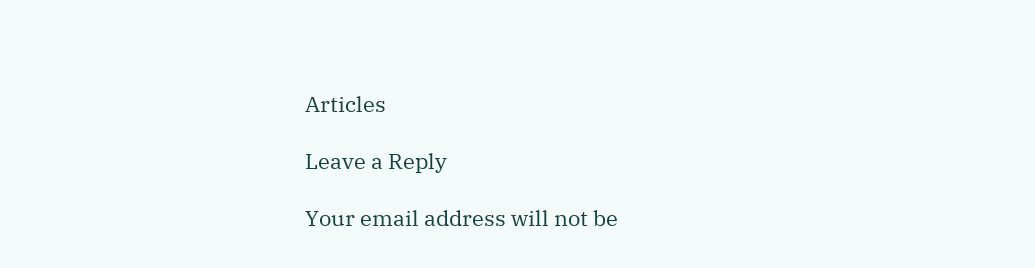Articles

Leave a Reply

Your email address will not be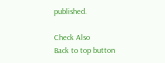published.

Check Also
Back to top button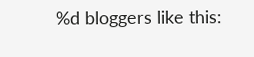%d bloggers like this: